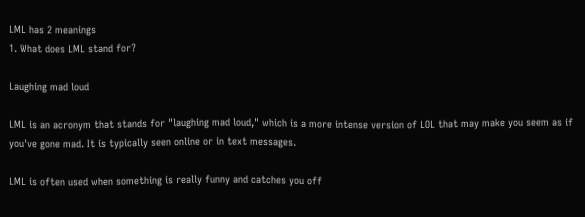LML has 2 meanings
1. What does LML stand for?

Laughing mad loud

LML is an acronym that stands for "laughing mad loud," which is a more intense version of LOL that may make you seem as if you've gone mad. It is typically seen online or in text messages.

LML is often used when something is really funny and catches you off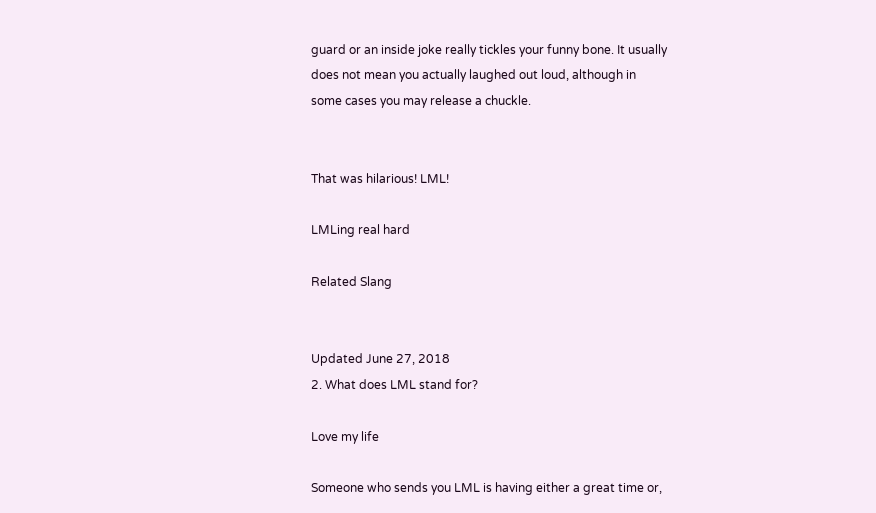guard or an inside joke really tickles your funny bone. It usually does not mean you actually laughed out loud, although in some cases you may release a chuckle.


That was hilarious! LML!

LMLing real hard

Related Slang


Updated June 27, 2018
2. What does LML stand for?

Love my life

Someone who sends you LML is having either a great time or,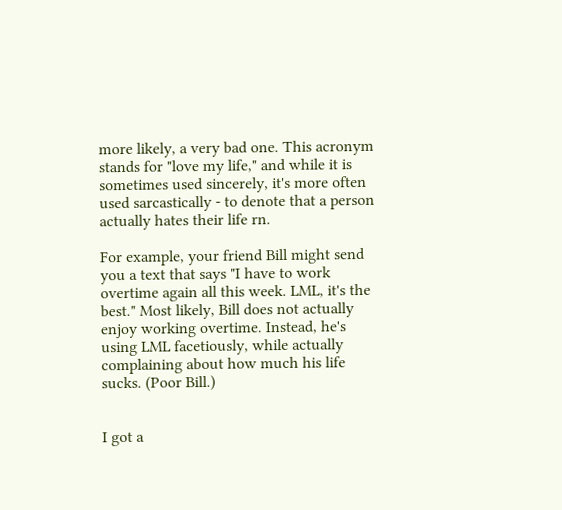more likely, a very bad one. This acronym stands for "love my life," and while it is sometimes used sincerely, it's more often used sarcastically - to denote that a person actually hates their life rn.

For example, your friend Bill might send you a text that says "I have to work overtime again all this week. LML, it's the best." Most likely, Bill does not actually enjoy working overtime. Instead, he's using LML facetiously, while actually complaining about how much his life sucks. (Poor Bill.)


I got a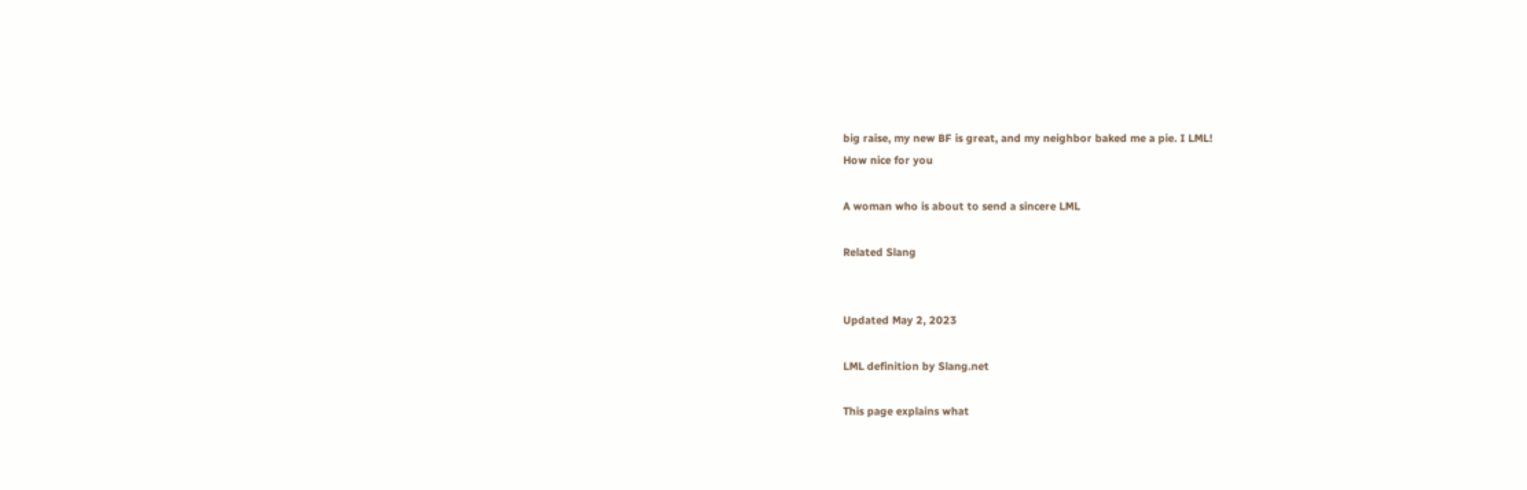big raise, my new BF is great, and my neighbor baked me a pie. I LML!
How nice for you

A woman who is about to send a sincere LML

Related Slang


Updated May 2, 2023

LML definition by Slang.net

This page explains what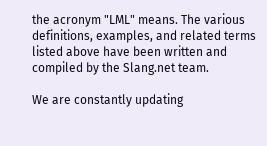the acronym "LML" means. The various definitions, examples, and related terms listed above have been written and compiled by the Slang.net team.

We are constantly updating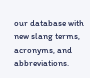our database with new slang terms, acronyms, and abbreviations.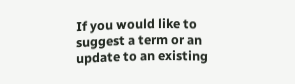If you would like to suggest a term or an update to an existing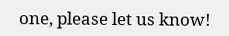one, please let us know!